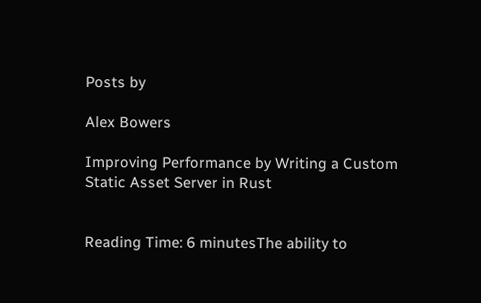Posts by

Alex Bowers

Improving Performance by Writing a Custom Static Asset Server in Rust


Reading Time: 6 minutesThe ability to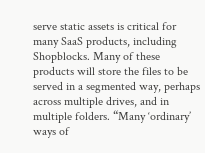serve static assets is critical for many SaaS products, including Shopblocks. Many of these products will store the files to be served in a segmented way, perhaps across multiple drives, and in multiple folders. “Many ‘ordinary’ ways of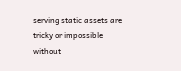serving static assets are tricky or impossible without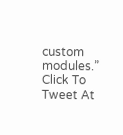custom modules.” Click To Tweet At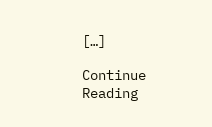[…]

Continue Reading